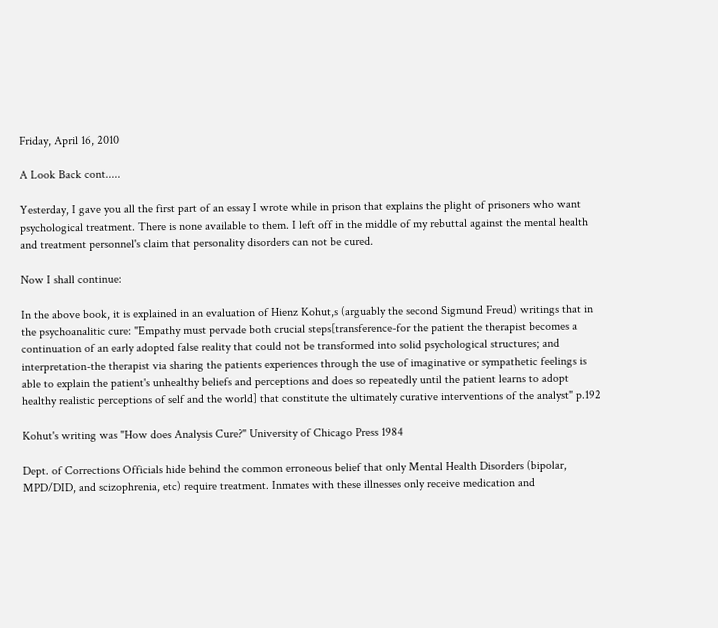Friday, April 16, 2010

A Look Back cont.....

Yesterday, I gave you all the first part of an essay I wrote while in prison that explains the plight of prisoners who want psychological treatment. There is none available to them. I left off in the middle of my rebuttal against the mental health and treatment personnel's claim that personality disorders can not be cured.

Now I shall continue:

In the above book, it is explained in an evaluation of Hienz Kohut,s (arguably the second Sigmund Freud) writings that in the psychoanalitic cure: "Empathy must pervade both crucial steps[transference-for the patient the therapist becomes a continuation of an early adopted false reality that could not be transformed into solid psychological structures; and interpretation-the therapist via sharing the patients experiences through the use of imaginative or sympathetic feelings is able to explain the patient's unhealthy beliefs and perceptions and does so repeatedly until the patient learns to adopt healthy realistic perceptions of self and the world] that constitute the ultimately curative interventions of the analyst" p.192

Kohut's writing was "How does Analysis Cure?" University of Chicago Press 1984

Dept. of Corrections Officials hide behind the common erroneous belief that only Mental Health Disorders (bipolar, MPD/DID, and scizophrenia, etc) require treatment. Inmates with these illnesses only receive medication and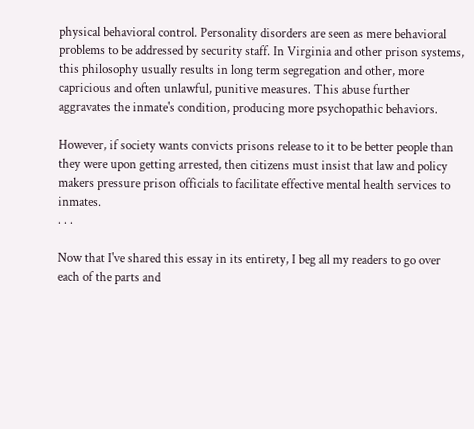physical behavioral control. Personality disorders are seen as mere behavioral problems to be addressed by security staff. In Virginia and other prison systems, this philosophy usually results in long term segregation and other, more capricious and often unlawful, punitive measures. This abuse further aggravates the inmate's condition, producing more psychopathic behaviors.

However, if society wants convicts prisons release to it to be better people than they were upon getting arrested, then citizens must insist that law and policy makers pressure prison officials to facilitate effective mental health services to inmates.
. . .

Now that I've shared this essay in its entirety, I beg all my readers to go over each of the parts and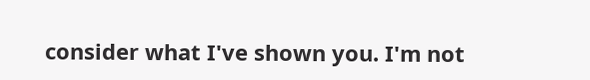consider what I've shown you. I'm not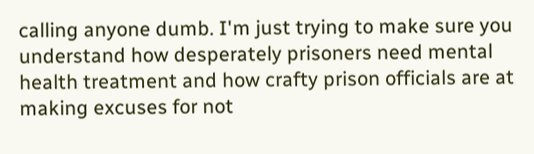calling anyone dumb. I'm just trying to make sure you understand how desperately prisoners need mental health treatment and how crafty prison officials are at making excuses for not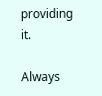providing it.

Always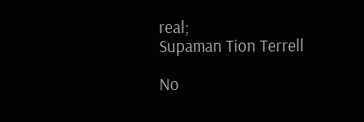real;
Supaman Tion Terrell

No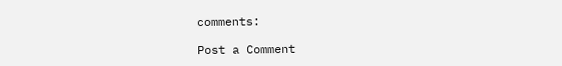comments:

Post a Comment